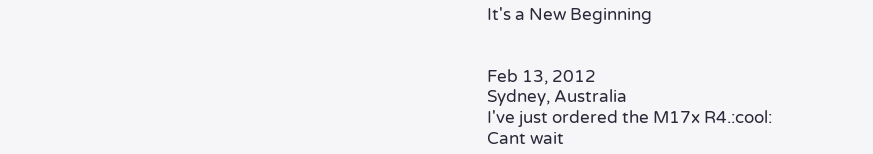It's a New Beginning


Feb 13, 2012
Sydney, Australia
I've just ordered the M17x R4.:cool:
Cant wait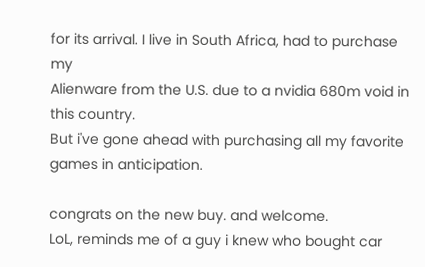for its arrival. I live in South Africa, had to purchase my
Alienware from the U.S. due to a nvidia 680m void in this country.
But i've gone ahead with purchasing all my favorite games in anticipation.

congrats on the new buy. and welcome.
LoL, reminds me of a guy i knew who bought car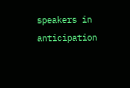speakers in anticipation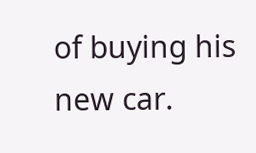of buying his new car.